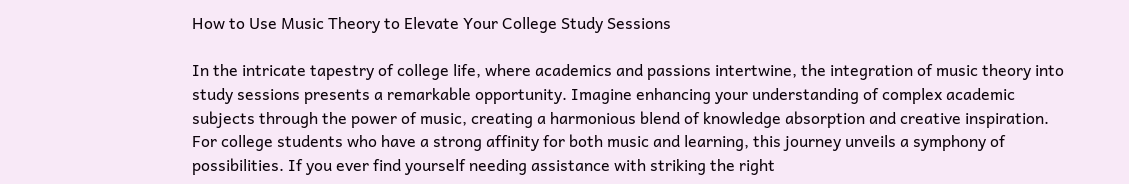How to Use Music Theory to Elevate Your College Study Sessions

In the intricate tapestry of college life, where academics and passions intertwine, the integration of music theory into study sessions presents a remarkable opportunity. Imagine enhancing your understanding of complex academic subjects through the power of music, creating a harmonious blend of knowledge absorption and creative inspiration. For college students who have a strong affinity for both music and learning, this journey unveils a symphony of possibilities. If you ever find yourself needing assistance with striking the right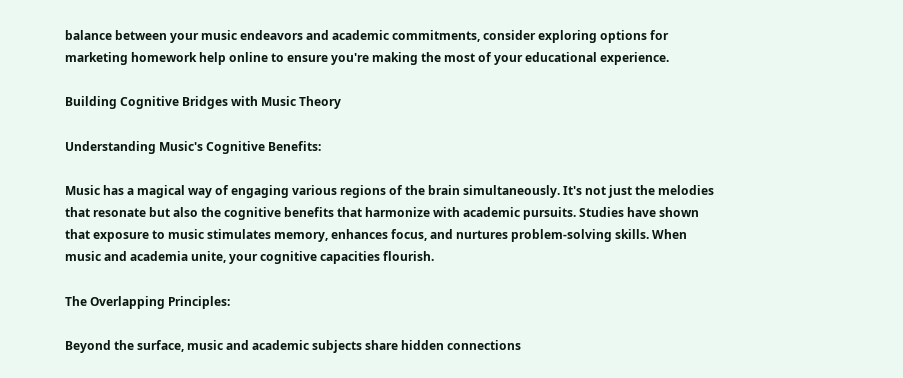balance between your music endeavors and academic commitments, consider exploring options for marketing homework help online to ensure you're making the most of your educational experience.

Building Cognitive Bridges with Music Theory

Understanding Music's Cognitive Benefits:

Music has a magical way of engaging various regions of the brain simultaneously. It's not just the melodies that resonate but also the cognitive benefits that harmonize with academic pursuits. Studies have shown that exposure to music stimulates memory, enhances focus, and nurtures problem-solving skills. When music and academia unite, your cognitive capacities flourish.

The Overlapping Principles:

Beyond the surface, music and academic subjects share hidden connections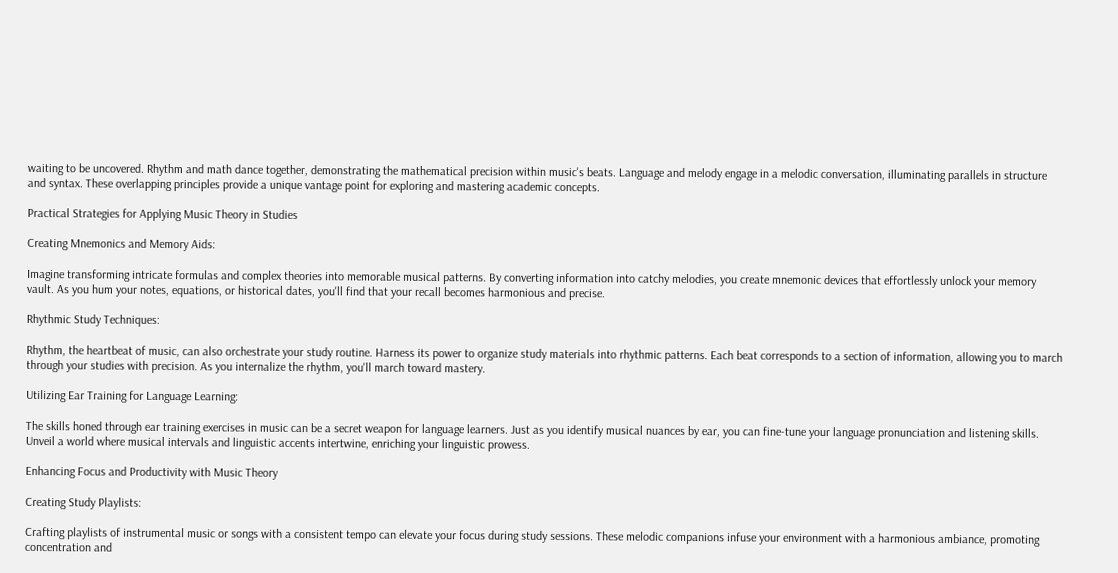waiting to be uncovered. Rhythm and math dance together, demonstrating the mathematical precision within music's beats. Language and melody engage in a melodic conversation, illuminating parallels in structure and syntax. These overlapping principles provide a unique vantage point for exploring and mastering academic concepts.

Practical Strategies for Applying Music Theory in Studies

Creating Mnemonics and Memory Aids:

Imagine transforming intricate formulas and complex theories into memorable musical patterns. By converting information into catchy melodies, you create mnemonic devices that effortlessly unlock your memory vault. As you hum your notes, equations, or historical dates, you'll find that your recall becomes harmonious and precise.

Rhythmic Study Techniques:

Rhythm, the heartbeat of music, can also orchestrate your study routine. Harness its power to organize study materials into rhythmic patterns. Each beat corresponds to a section of information, allowing you to march through your studies with precision. As you internalize the rhythm, you'll march toward mastery.

Utilizing Ear Training for Language Learning:

The skills honed through ear training exercises in music can be a secret weapon for language learners. Just as you identify musical nuances by ear, you can fine-tune your language pronunciation and listening skills. Unveil a world where musical intervals and linguistic accents intertwine, enriching your linguistic prowess.

Enhancing Focus and Productivity with Music Theory

Creating Study Playlists:

Crafting playlists of instrumental music or songs with a consistent tempo can elevate your focus during study sessions. These melodic companions infuse your environment with a harmonious ambiance, promoting concentration and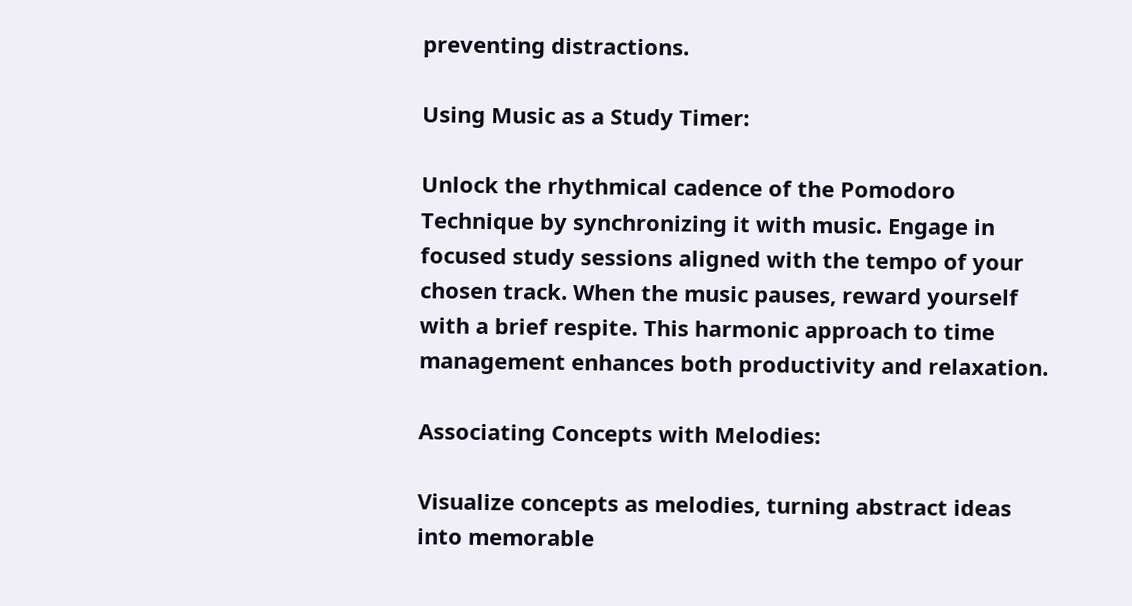preventing distractions.

Using Music as a Study Timer:

Unlock the rhythmical cadence of the Pomodoro Technique by synchronizing it with music. Engage in focused study sessions aligned with the tempo of your chosen track. When the music pauses, reward yourself with a brief respite. This harmonic approach to time management enhances both productivity and relaxation.

Associating Concepts with Melodies:

Visualize concepts as melodies, turning abstract ideas into memorable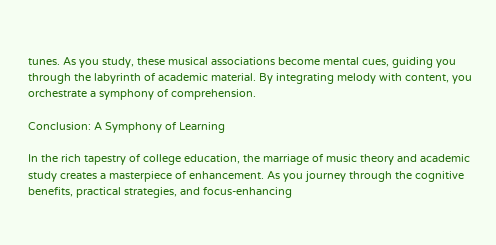tunes. As you study, these musical associations become mental cues, guiding you through the labyrinth of academic material. By integrating melody with content, you orchestrate a symphony of comprehension.

Conclusion: A Symphony of Learning

In the rich tapestry of college education, the marriage of music theory and academic study creates a masterpiece of enhancement. As you journey through the cognitive benefits, practical strategies, and focus-enhancing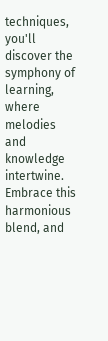techniques, you'll discover the symphony of learning, where melodies and knowledge intertwine. Embrace this harmonious blend, and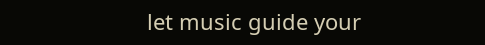let music guide your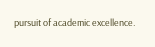pursuit of academic excellence.